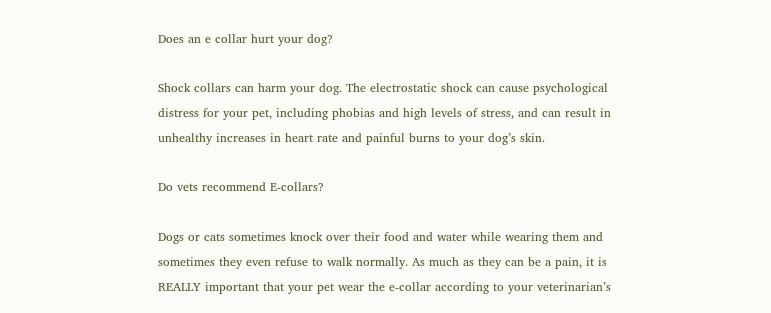Does an e collar hurt your dog?

Shock collars can harm your dog. The electrostatic shock can cause psychological distress for your pet, including phobias and high levels of stress, and can result in unhealthy increases in heart rate and painful burns to your dog’s skin.

Do vets recommend E-collars?

Dogs or cats sometimes knock over their food and water while wearing them and sometimes they even refuse to walk normally. As much as they can be a pain, it is REALLY important that your pet wear the e-collar according to your veterinarian’s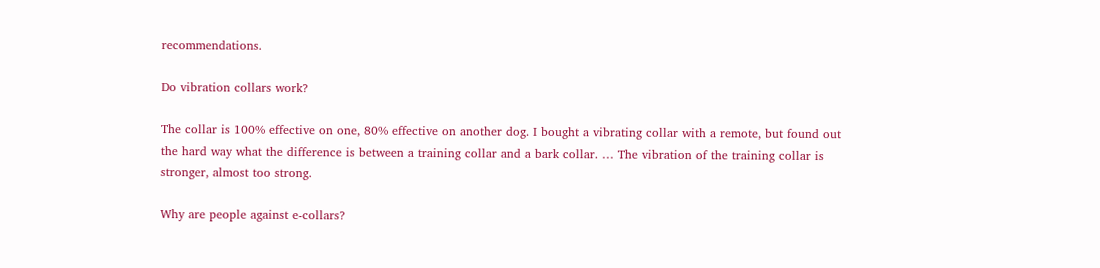recommendations.

Do vibration collars work?

The collar is 100% effective on one, 80% effective on another dog. I bought a vibrating collar with a remote, but found out the hard way what the difference is between a training collar and a bark collar. … The vibration of the training collar is stronger, almost too strong.

Why are people against e-collars?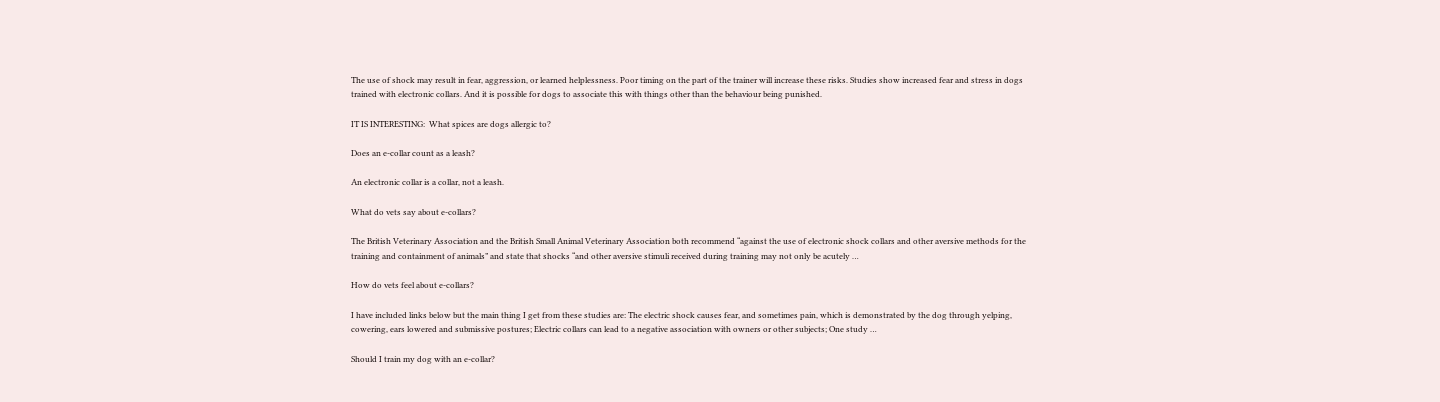The use of shock may result in fear, aggression, or learned helplessness. Poor timing on the part of the trainer will increase these risks. Studies show increased fear and stress in dogs trained with electronic collars. And it is possible for dogs to associate this with things other than the behaviour being punished.

IT IS INTERESTING:  What spices are dogs allergic to?

Does an e-collar count as a leash?

An electronic collar is a collar, not a leash.

What do vets say about e-collars?

The British Veterinary Association and the British Small Animal Veterinary Association both recommend “against the use of electronic shock collars and other aversive methods for the training and containment of animals” and state that shocks “and other aversive stimuli received during training may not only be acutely …

How do vets feel about e-collars?

I have included links below but the main thing I get from these studies are: The electric shock causes fear, and sometimes pain, which is demonstrated by the dog through yelping, cowering, ears lowered and submissive postures; Electric collars can lead to a negative association with owners or other subjects; One study …

Should I train my dog with an e-collar?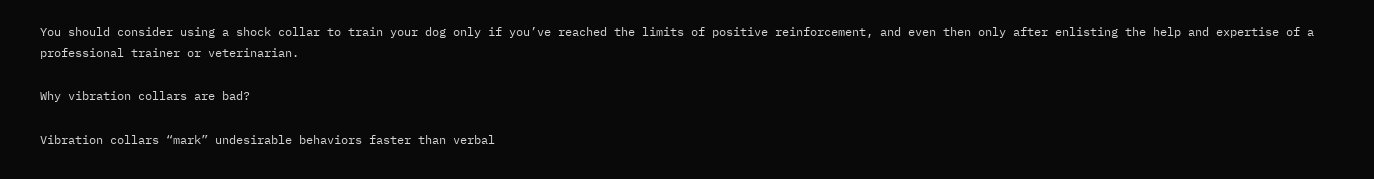You should consider using a shock collar to train your dog only if you’ve reached the limits of positive reinforcement, and even then only after enlisting the help and expertise of a professional trainer or veterinarian.

Why vibration collars are bad?

Vibration collars “mark” undesirable behaviors faster than verbal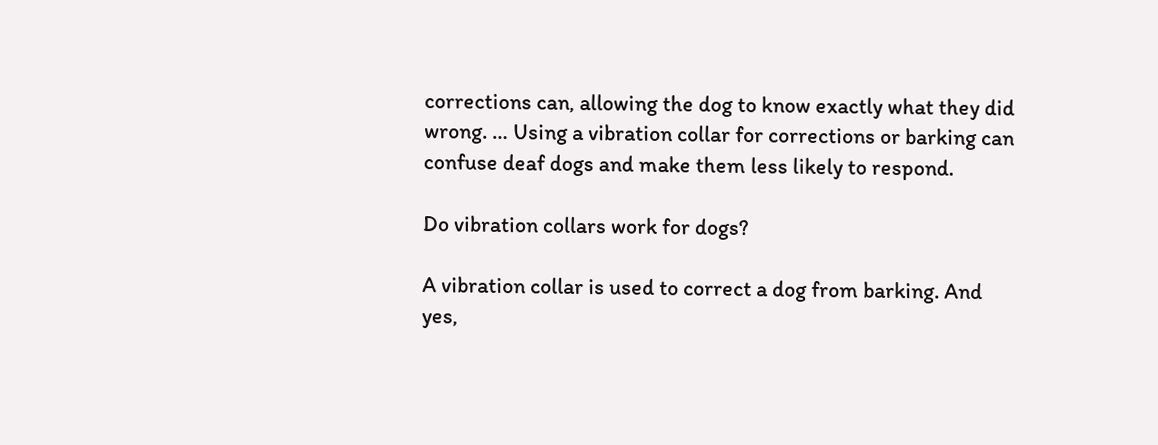corrections can, allowing the dog to know exactly what they did wrong. … Using a vibration collar for corrections or barking can confuse deaf dogs and make them less likely to respond.

Do vibration collars work for dogs?

A vibration collar is used to correct a dog from barking. And yes,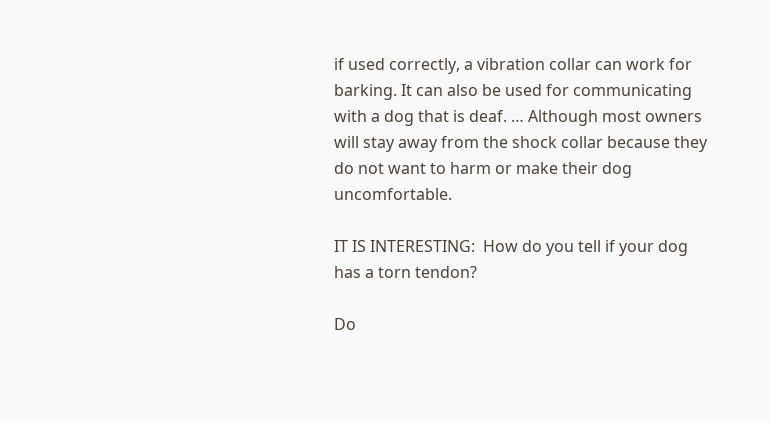if used correctly, a vibration collar can work for barking. It can also be used for communicating with a dog that is deaf. … Although most owners will stay away from the shock collar because they do not want to harm or make their dog uncomfortable.

IT IS INTERESTING:  How do you tell if your dog has a torn tendon?

Do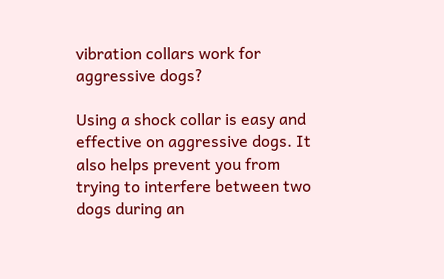vibration collars work for aggressive dogs?

Using a shock collar is easy and effective on aggressive dogs. It also helps prevent you from trying to interfere between two dogs during an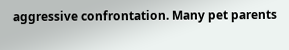aggressive confrontation. Many pet parents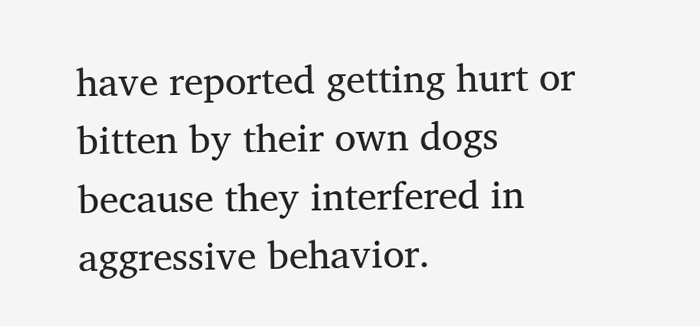have reported getting hurt or bitten by their own dogs because they interfered in aggressive behavior.